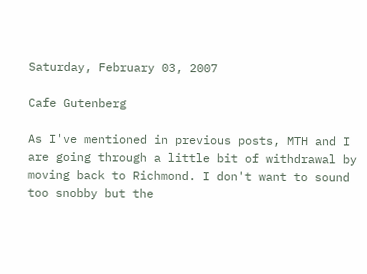Saturday, February 03, 2007

Cafe Gutenberg

As I've mentioned in previous posts, MTH and I are going through a little bit of withdrawal by moving back to Richmond. I don't want to sound too snobby but the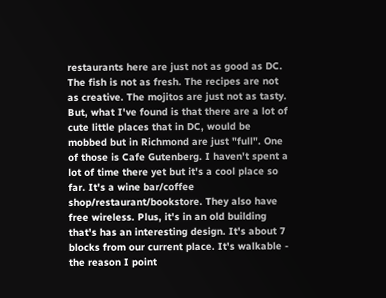restaurants here are just not as good as DC. The fish is not as fresh. The recipes are not as creative. The mojitos are just not as tasty. But, what I've found is that there are a lot of cute little places that in DC, would be mobbed but in Richmond are just "full". One of those is Cafe Gutenberg. I haven't spent a lot of time there yet but it's a cool place so far. It's a wine bar/coffee shop/restaurant/bookstore. They also have free wireless. Plus, it's in an old building that's has an interesting design. It's about 7 blocks from our current place. It's walkable - the reason I point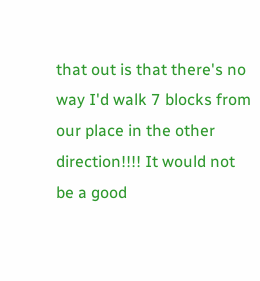that out is that there's no way I'd walk 7 blocks from our place in the other direction!!!! It would not be a good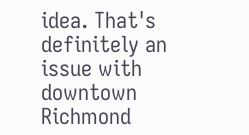idea. That's definitely an issue with downtown Richmond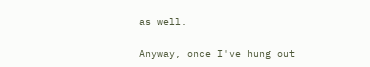as well.

Anyway, once I've hung out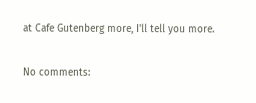at Cafe Gutenberg more, I'll tell you more.

No comments: